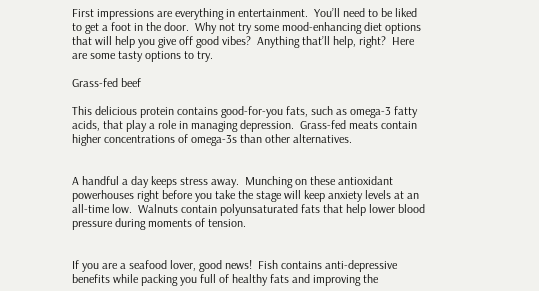First impressions are everything in entertainment.  You’ll need to be liked to get a foot in the door.  Why not try some mood-enhancing diet options that will help you give off good vibes?  Anything that’ll help, right?  Here are some tasty options to try.

Grass-fed beef

This delicious protein contains good-for-you fats, such as omega-3 fatty acids, that play a role in managing depression.  Grass-fed meats contain higher concentrations of omega-3s than other alternatives.


A handful a day keeps stress away.  Munching on these antioxidant powerhouses right before you take the stage will keep anxiety levels at an all-time low.  Walnuts contain polyunsaturated fats that help lower blood pressure during moments of tension.


If you are a seafood lover, good news!  Fish contains anti-depressive benefits while packing you full of healthy fats and improving the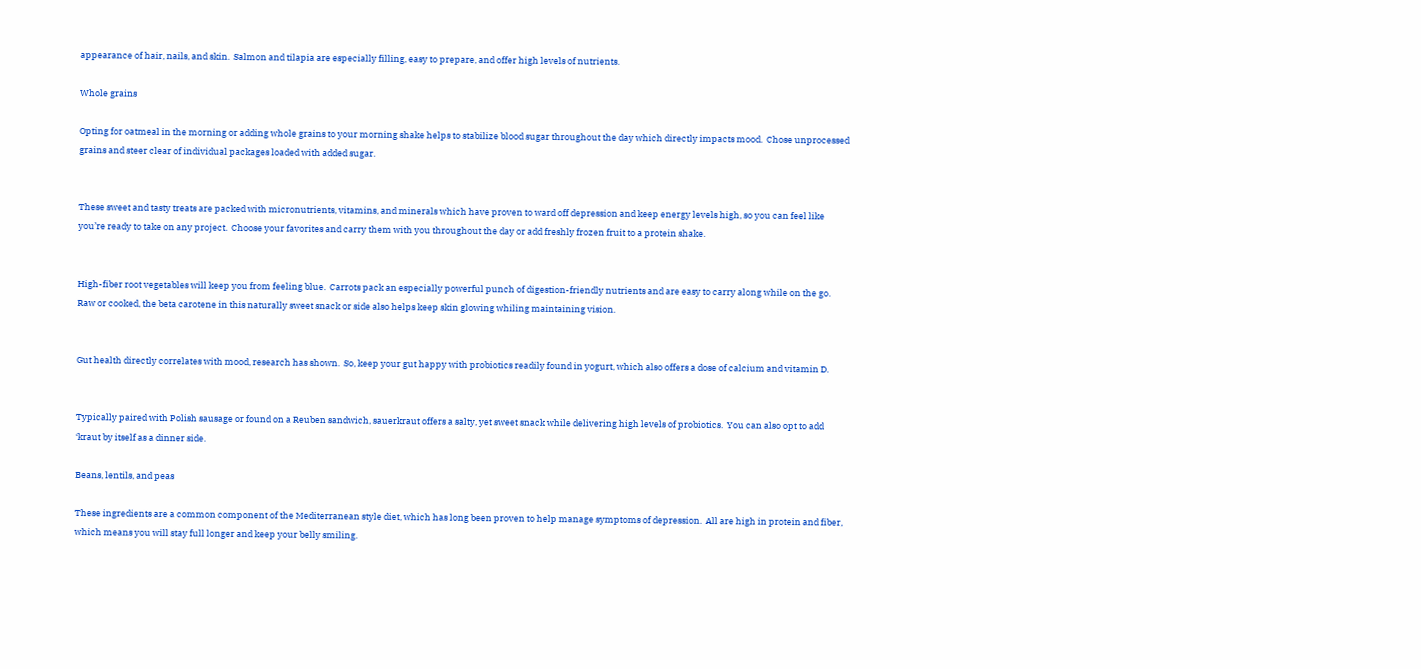appearance of hair, nails, and skin.  Salmon and tilapia are especially filling, easy to prepare, and offer high levels of nutrients.

Whole grains

Opting for oatmeal in the morning or adding whole grains to your morning shake helps to stabilize blood sugar throughout the day which directly impacts mood.  Chose unprocessed grains and steer clear of individual packages loaded with added sugar.


These sweet and tasty treats are packed with micronutrients, vitamins, and minerals which have proven to ward off depression and keep energy levels high, so you can feel like you’re ready to take on any project.  Choose your favorites and carry them with you throughout the day or add freshly frozen fruit to a protein shake.


High-fiber root vegetables will keep you from feeling blue.  Carrots pack an especially powerful punch of digestion-friendly nutrients and are easy to carry along while on the go.  Raw or cooked, the beta carotene in this naturally sweet snack or side also helps keep skin glowing whiling maintaining vision.


Gut health directly correlates with mood, research has shown.  So, keep your gut happy with probiotics readily found in yogurt, which also offers a dose of calcium and vitamin D.


Typically paired with Polish sausage or found on a Reuben sandwich, sauerkraut offers a salty, yet sweet snack while delivering high levels of probiotics.  You can also opt to add ‘kraut by itself as a dinner side.

Beans, lentils, and peas

These ingredients are a common component of the Mediterranean style diet, which has long been proven to help manage symptoms of depression.  All are high in protein and fiber, which means you will stay full longer and keep your belly smiling.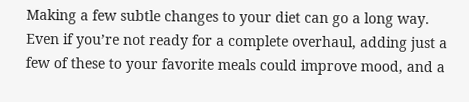Making a few subtle changes to your diet can go a long way.  Even if you’re not ready for a complete overhaul, adding just a few of these to your favorite meals could improve mood, and a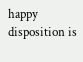happy disposition is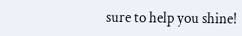sure to help you shine!